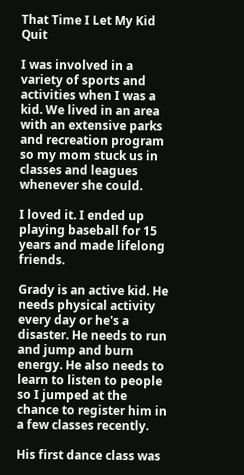That Time I Let My Kid Quit

I was involved in a variety of sports and activities when I was a kid. We lived in an area with an extensive parks and recreation program so my mom stuck us in classes and leagues whenever she could.

I loved it. I ended up playing baseball for 15 years and made lifelong friends.

Grady is an active kid. He needs physical activity every day or he's a disaster. He needs to run and jump and burn energy. He also needs to learn to listen to people so I jumped at the chance to register him in a few classes recently.

His first dance class was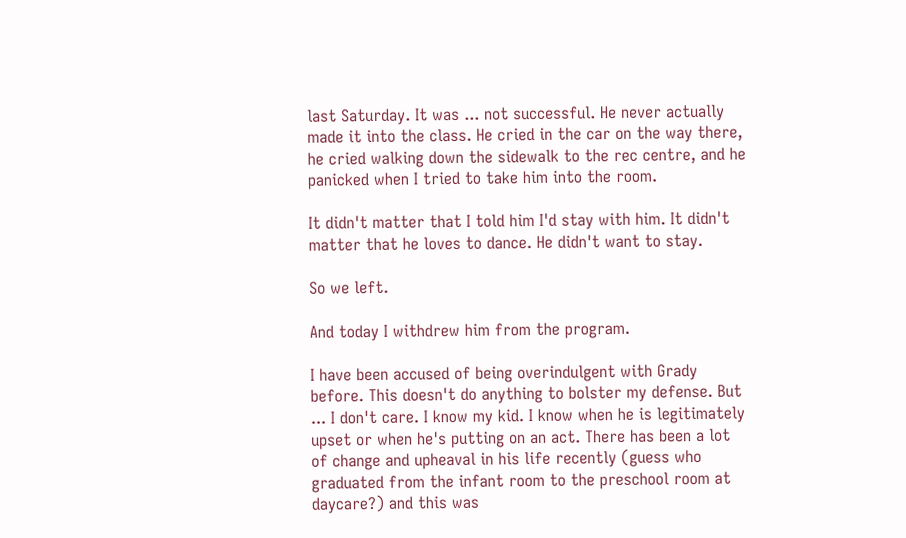last Saturday. It was ... not successful. He never actually made it into the class. He cried in the car on the way there, he cried walking down the sidewalk to the rec centre, and he panicked when I tried to take him into the room.

It didn't matter that I told him I'd stay with him. It didn't matter that he loves to dance. He didn't want to stay.

So we left.

And today I withdrew him from the program.

I have been accused of being overindulgent with Grady before. This doesn't do anything to bolster my defense. But ... I don't care. I know my kid. I know when he is legitimately upset or when he's putting on an act. There has been a lot of change and upheaval in his life recently (guess who graduated from the infant room to the preschool room at daycare?) and this was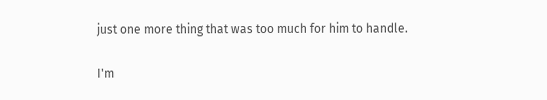just one more thing that was too much for him to handle.

I'm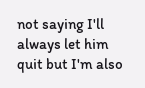not saying I'll always let him quit but I'm also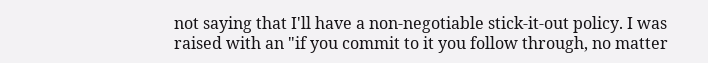not saying that I'll have a non-negotiable stick-it-out policy. I was raised with an "if you commit to it you follow through, no matter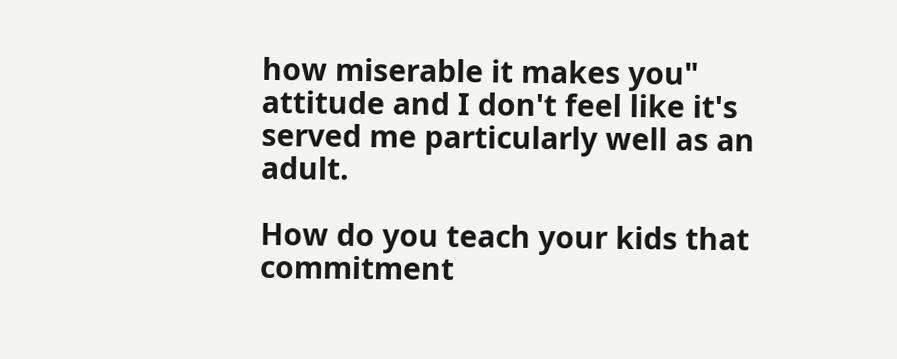how miserable it makes you" attitude and I don't feel like it's served me particularly well as an adult.

How do you teach your kids that commitment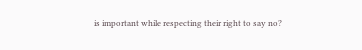is important while respecting their right to say no?